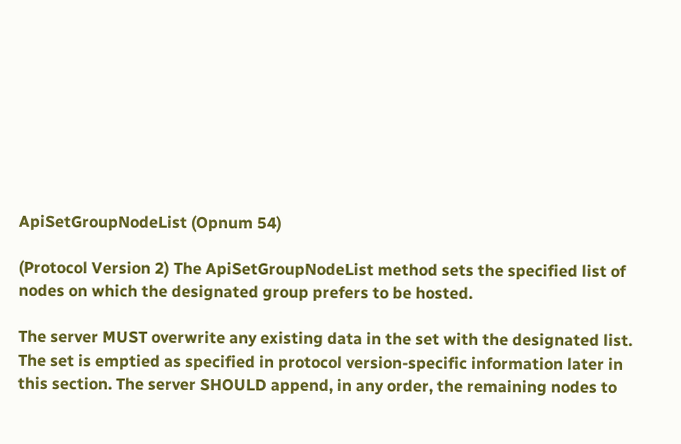ApiSetGroupNodeList (Opnum 54)

(Protocol Version 2) The ApiSetGroupNodeList method sets the specified list of nodes on which the designated group prefers to be hosted.

The server MUST overwrite any existing data in the set with the designated list. The set is emptied as specified in protocol version-specific information later in this section. The server SHOULD append, in any order, the remaining nodes to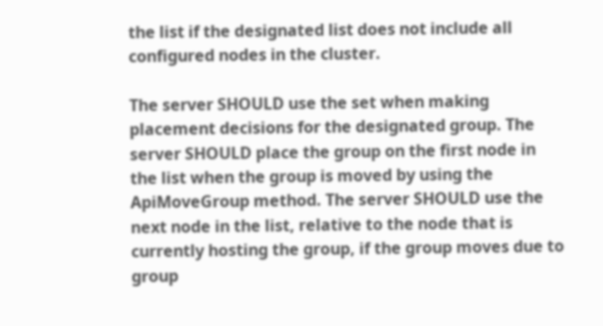the list if the designated list does not include all configured nodes in the cluster.

The server SHOULD use the set when making placement decisions for the designated group. The server SHOULD place the group on the first node in the list when the group is moved by using the ApiMoveGroup method. The server SHOULD use the next node in the list, relative to the node that is currently hosting the group, if the group moves due to group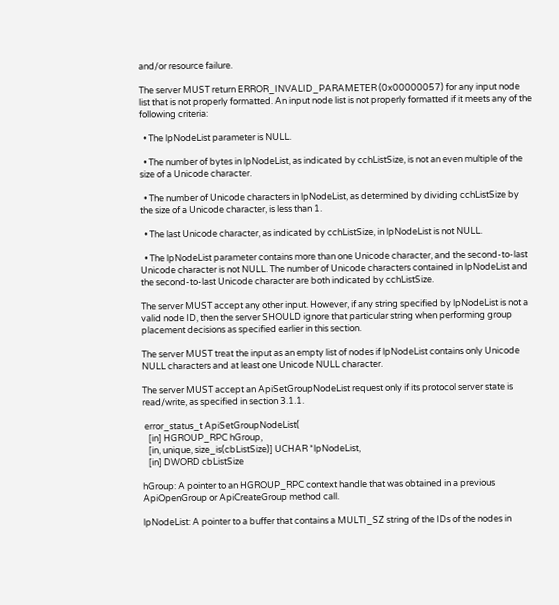and/or resource failure.

The server MUST return ERROR_INVALID_PARAMETER (0x00000057) for any input node list that is not properly formatted. An input node list is not properly formatted if it meets any of the following criteria:

  • The lpNodeList parameter is NULL.

  • The number of bytes in lpNodeList, as indicated by cchListSize, is not an even multiple of the size of a Unicode character.

  • The number of Unicode characters in lpNodeList, as determined by dividing cchListSize by the size of a Unicode character, is less than 1.

  • The last Unicode character, as indicated by cchListSize, in lpNodeList is not NULL.

  • The lpNodeList parameter contains more than one Unicode character, and the second-to-last Unicode character is not NULL. The number of Unicode characters contained in lpNodeList and the second-to-last Unicode character are both indicated by cchListSize.

The server MUST accept any other input. However, if any string specified by lpNodeList is not a valid node ID, then the server SHOULD ignore that particular string when performing group placement decisions as specified earlier in this section.

The server MUST treat the input as an empty list of nodes if lpNodeList contains only Unicode NULL characters and at least one Unicode NULL character.

The server MUST accept an ApiSetGroupNodeList request only if its protocol server state is read/write, as specified in section 3.1.1.

 error_status_t ApiSetGroupNodeList(
   [in] HGROUP_RPC hGroup,
   [in, unique, size_is(cbListSize)] UCHAR *lpNodeList,
   [in] DWORD cbListSize

hGroup: A pointer to an HGROUP_RPC context handle that was obtained in a previous ApiOpenGroup or ApiCreateGroup method call.

lpNodeList: A pointer to a buffer that contains a MULTI_SZ string of the IDs of the nodes in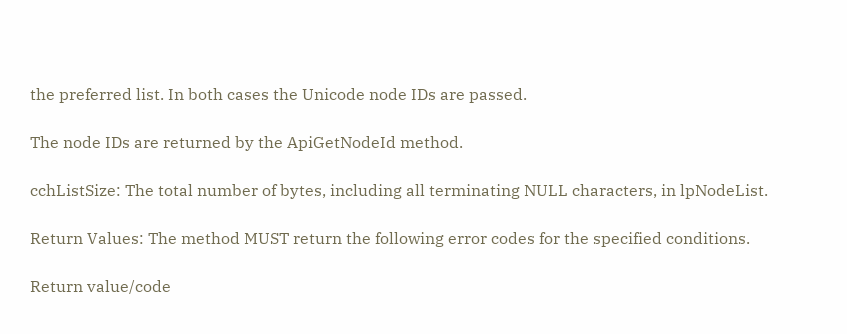the preferred list. In both cases the Unicode node IDs are passed.

The node IDs are returned by the ApiGetNodeId method.

cchListSize: The total number of bytes, including all terminating NULL characters, in lpNodeList.

Return Values: The method MUST return the following error codes for the specified conditions.

Return value/code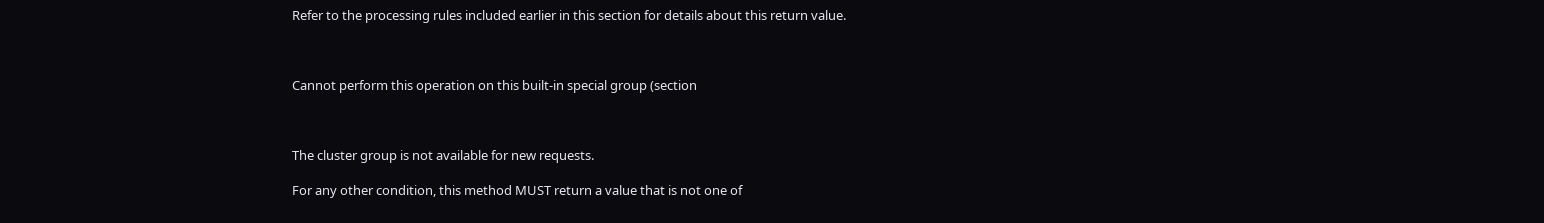Refer to the processing rules included earlier in this section for details about this return value.



Cannot perform this operation on this built-in special group (section



The cluster group is not available for new requests.

For any other condition, this method MUST return a value that is not one of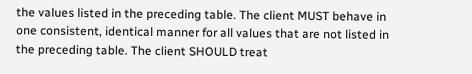the values listed in the preceding table. The client MUST behave in one consistent, identical manner for all values that are not listed in the preceding table. The client SHOULD treat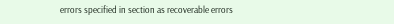errors specified in section as recoverable errors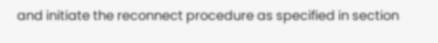and initiate the reconnect procedure as specified in section